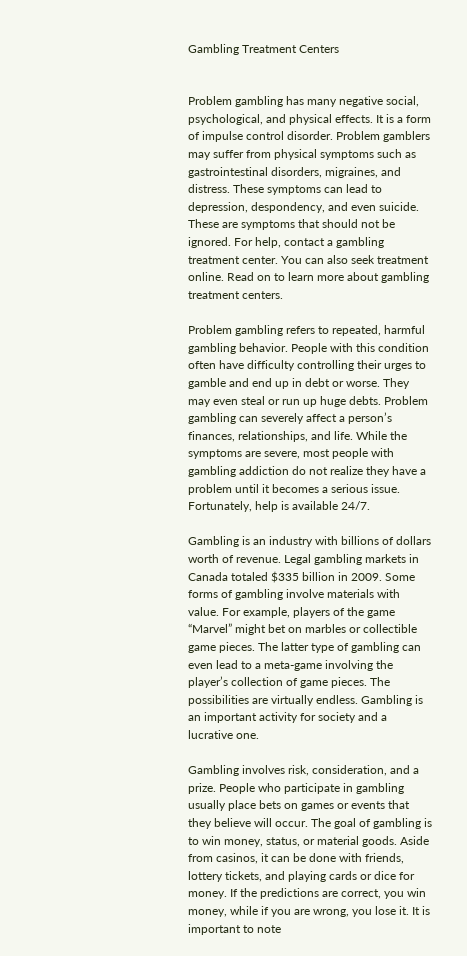Gambling Treatment Centers


Problem gambling has many negative social, psychological, and physical effects. It is a form of impulse control disorder. Problem gamblers may suffer from physical symptoms such as gastrointestinal disorders, migraines, and distress. These symptoms can lead to depression, despondency, and even suicide. These are symptoms that should not be ignored. For help, contact a gambling treatment center. You can also seek treatment online. Read on to learn more about gambling treatment centers.

Problem gambling refers to repeated, harmful gambling behavior. People with this condition often have difficulty controlling their urges to gamble and end up in debt or worse. They may even steal or run up huge debts. Problem gambling can severely affect a person’s finances, relationships, and life. While the symptoms are severe, most people with gambling addiction do not realize they have a problem until it becomes a serious issue. Fortunately, help is available 24/7.

Gambling is an industry with billions of dollars worth of revenue. Legal gambling markets in Canada totaled $335 billion in 2009. Some forms of gambling involve materials with value. For example, players of the game “Marvel” might bet on marbles or collectible game pieces. The latter type of gambling can even lead to a meta-game involving the player’s collection of game pieces. The possibilities are virtually endless. Gambling is an important activity for society and a lucrative one.

Gambling involves risk, consideration, and a prize. People who participate in gambling usually place bets on games or events that they believe will occur. The goal of gambling is to win money, status, or material goods. Aside from casinos, it can be done with friends, lottery tickets, and playing cards or dice for money. If the predictions are correct, you win money, while if you are wrong, you lose it. It is important to note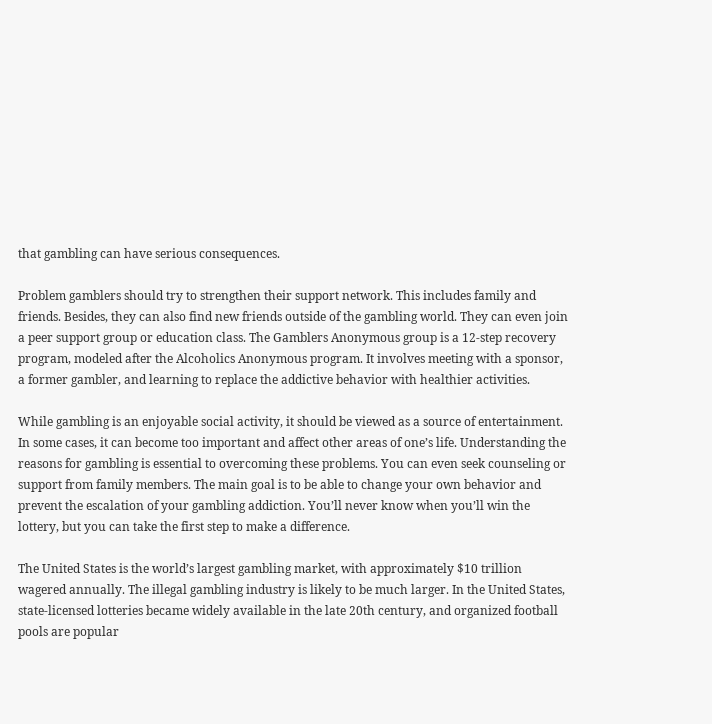that gambling can have serious consequences.

Problem gamblers should try to strengthen their support network. This includes family and friends. Besides, they can also find new friends outside of the gambling world. They can even join a peer support group or education class. The Gamblers Anonymous group is a 12-step recovery program, modeled after the Alcoholics Anonymous program. It involves meeting with a sponsor, a former gambler, and learning to replace the addictive behavior with healthier activities.

While gambling is an enjoyable social activity, it should be viewed as a source of entertainment. In some cases, it can become too important and affect other areas of one’s life. Understanding the reasons for gambling is essential to overcoming these problems. You can even seek counseling or support from family members. The main goal is to be able to change your own behavior and prevent the escalation of your gambling addiction. You’ll never know when you’ll win the lottery, but you can take the first step to make a difference.

The United States is the world’s largest gambling market, with approximately $10 trillion wagered annually. The illegal gambling industry is likely to be much larger. In the United States, state-licensed lotteries became widely available in the late 20th century, and organized football pools are popular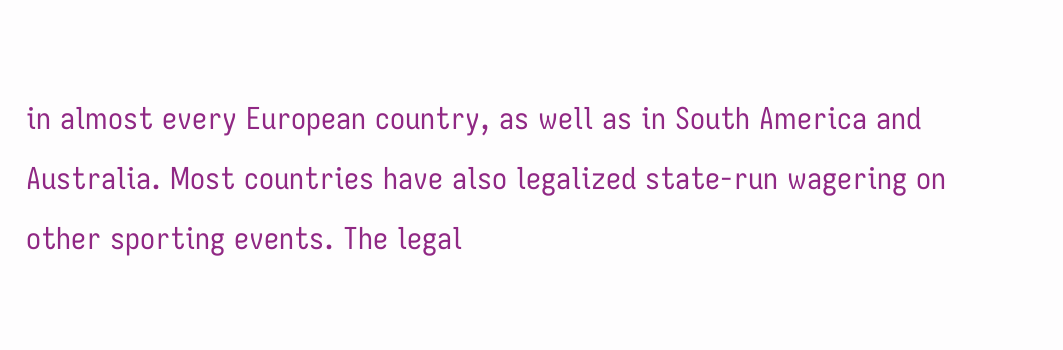in almost every European country, as well as in South America and Australia. Most countries have also legalized state-run wagering on other sporting events. The legal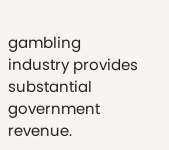gambling industry provides substantial government revenue.